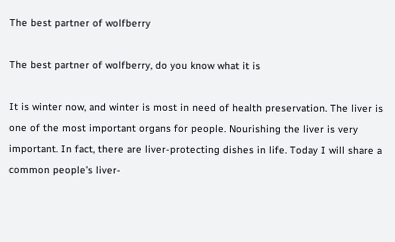The best partner of wolfberry

The best partner of wolfberry, do you know what it is

It is winter now, and winter is most in need of health preservation. The liver is one of the most important organs for people. Nourishing the liver is very important. In fact, there are liver-protecting dishes in life. Today I will share a common people’s liver-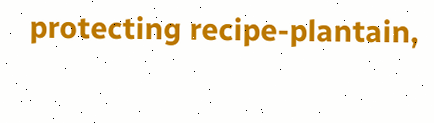protecting recipe-plantain,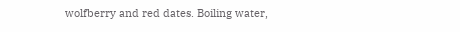wolfberry and red dates. Boiling water,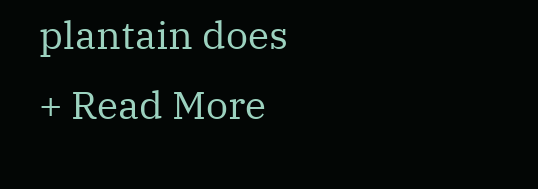plantain does
+ Read More